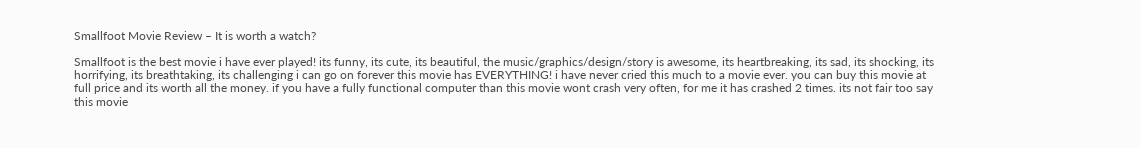Smallfoot Movie Review – It is worth a watch?

Smallfoot is the best movie i have ever played! its funny, its cute, its beautiful, the music/graphics/design/story is awesome, its heartbreaking, its sad, its shocking, its horrifying, its breathtaking, its challenging i can go on forever this movie has EVERYTHING! i have never cried this much to a movie ever. you can buy this movie at full price and its worth all the money. if you have a fully functional computer than this movie wont crash very often, for me it has crashed 2 times. its not fair too say this movie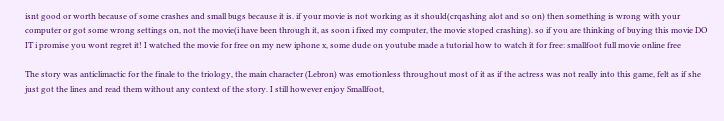isnt good or worth because of some crashes and small bugs because it is. if your movie is not working as it should(crqashing alot and so on) then something is wrong with your computer or got some wrong settings on, not the movie(i have been through it, as soon i fixed my computer, the movie stoped crashing). so if you are thinking of buying this movie DO IT i promise you wont regret it! I watched the movie for free on my new iphone x, some dude on youtube made a tutorial how to watch it for free: smallfoot full movie online free

The story was anticlimactic for the finale to the triology, the main character (Lebron) was emotionless throughout most of it as if the actress was not really into this game, felt as if she just got the lines and read them without any context of the story. I still however enjoy Smallfoot,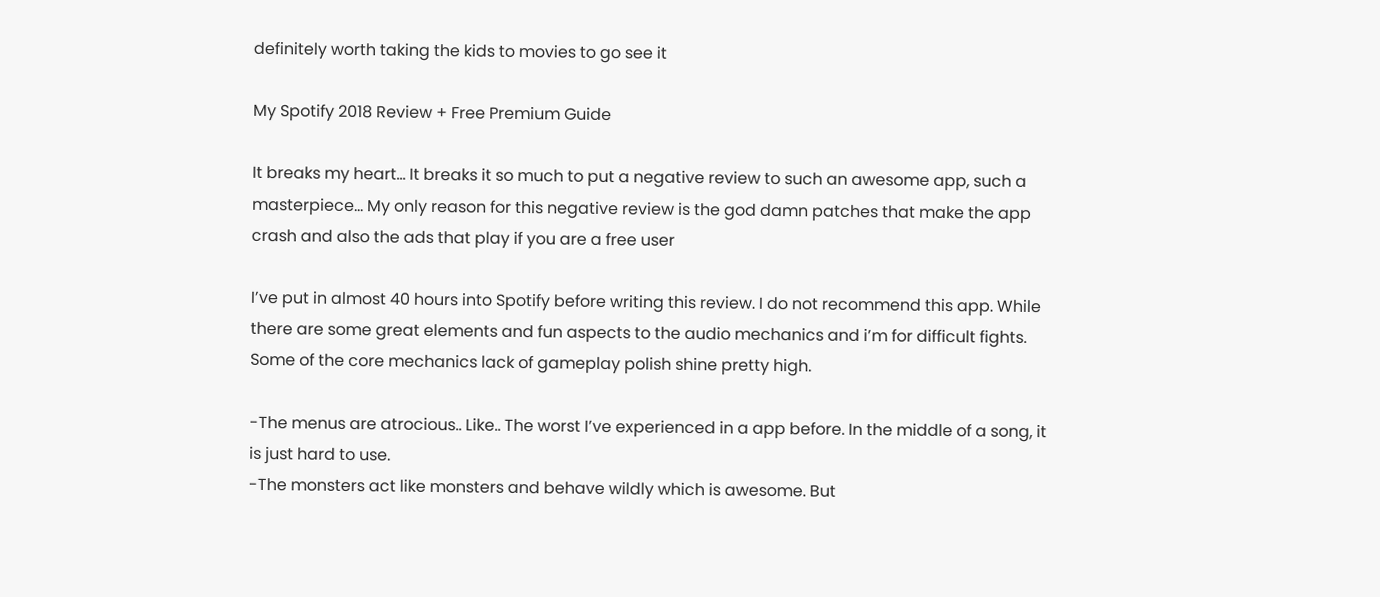definitely worth taking the kids to movies to go see it

My Spotify 2018 Review + Free Premium Guide

It breaks my heart… It breaks it so much to put a negative review to such an awesome app, such a masterpiece… My only reason for this negative review is the god damn patches that make the app crash and also the ads that play if you are a free user

I’ve put in almost 40 hours into Spotify before writing this review. I do not recommend this app. While there are some great elements and fun aspects to the audio mechanics and i’m for difficult fights. Some of the core mechanics lack of gameplay polish shine pretty high.

-The menus are atrocious.. Like.. The worst I’ve experienced in a app before. In the middle of a song, it is just hard to use.
-The monsters act like monsters and behave wildly which is awesome. But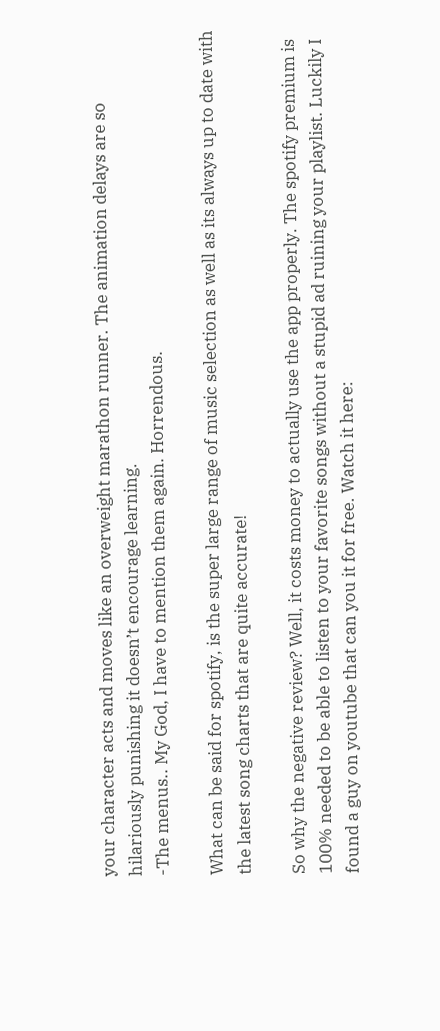your character acts and moves like an overweight marathon runner. The animation delays are so hilariously punishing it doesn’t encourage learning.
-The menus.. My God, I have to mention them again. Horrendous.

What can be said for spotify, is the super large range of music selection as well as its always up to date with the latest song charts that are quite accurate!

So why the negative review? Well, it costs money to actually use the app properly. The spotify premium is 100% needed to be able to listen to your favorite songs without a stupid ad ruining your playlist. Luckily I found a guy on youtube that can you it for free. Watch it here: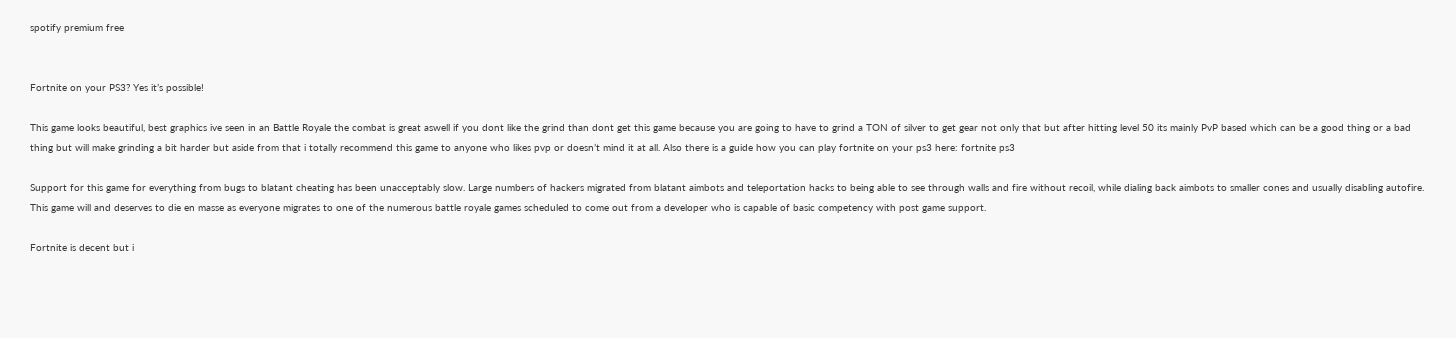spotify premium free


Fortnite on your PS3? Yes it’s possible!

This game looks beautiful, best graphics ive seen in an Battle Royale the combat is great aswell if you dont like the grind than dont get this game because you are going to have to grind a TON of silver to get gear not only that but after hitting level 50 its mainly PvP based which can be a good thing or a bad thing but will make grinding a bit harder but aside from that i totally recommend this game to anyone who likes pvp or doesn’t mind it at all. Also there is a guide how you can play fortnite on your ps3 here: fortnite ps3

Support for this game for everything from bugs to blatant cheating has been unacceptably slow. Large numbers of hackers migrated from blatant aimbots and teleportation hacks to being able to see through walls and fire without recoil, while dialing back aimbots to smaller cones and usually disabling autofire. This game will and deserves to die en masse as everyone migrates to one of the numerous battle royale games scheduled to come out from a developer who is capable of basic competency with post game support.

Fortnite is decent but i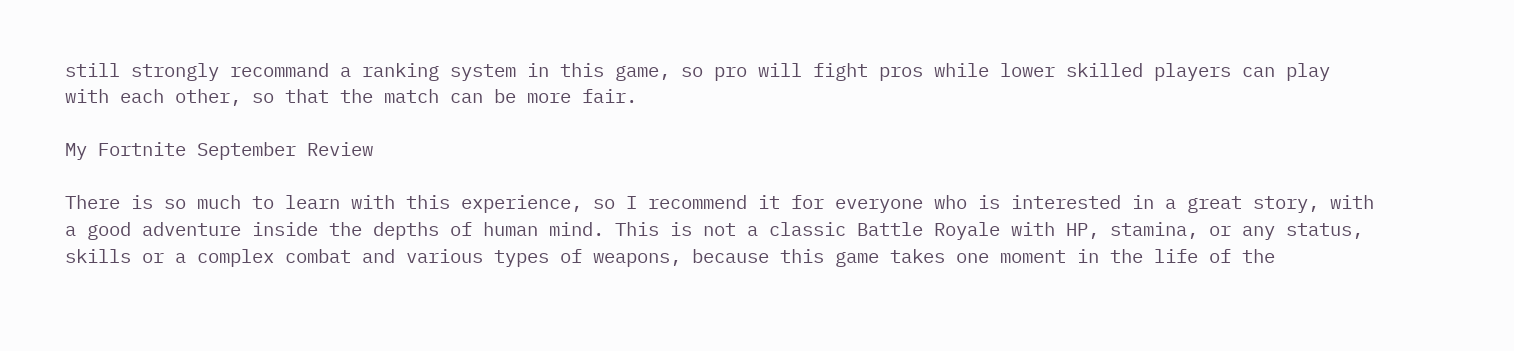still strongly recommand a ranking system in this game, so pro will fight pros while lower skilled players can play with each other, so that the match can be more fair.

My Fortnite September Review

There is so much to learn with this experience, so I recommend it for everyone who is interested in a great story, with a good adventure inside the depths of human mind. This is not a classic Battle Royale with HP, stamina, or any status, skills or a complex combat and various types of weapons, because this game takes one moment in the life of the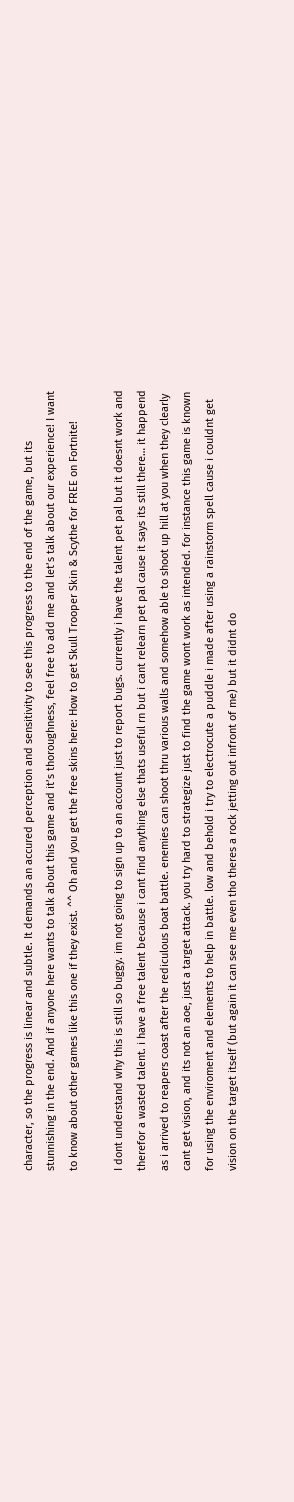character, so the progress is linear and subtle. It demands an accured perception and sensitivity to see this progress to the end of the game, but its stunnishing in the end. And if anyone here wants to talk about this game and it’s thoroughness, feel free to add me and let’s talk about our experience! I want to know about other games like this one if they exist. ^^ Oh and you get the free skins here: How to get Skull Trooper Skin & Scythe for FREE on Fortnite!

I dont understand why this is still so buggy. im not going to sign up to an account just to report bugs. currently i have the talent pet pal but it doesnt work and therefor a wasted talent. i have a free talent because i cant find anything else thats useful rn but i cant relearn pet pal cause it says its still there… it happend as i arrived to reapers coast after the rediculous boat battle. enemies can shoot thru various walls and somehow able to shoot up hill at you when they clearly cant get vision, and its not an aoe, just a target attack. you try hard to strategize just to find the game wont work as intended. for instance this game is known for using the enviroment and elements to help in battle. low and behold i try to electrocute a puddle i made after using a rainstorm spell cause i couldnt get vision on the target itself (but again it can see me even tho theres a rock jetting out infront of me) but it didnt do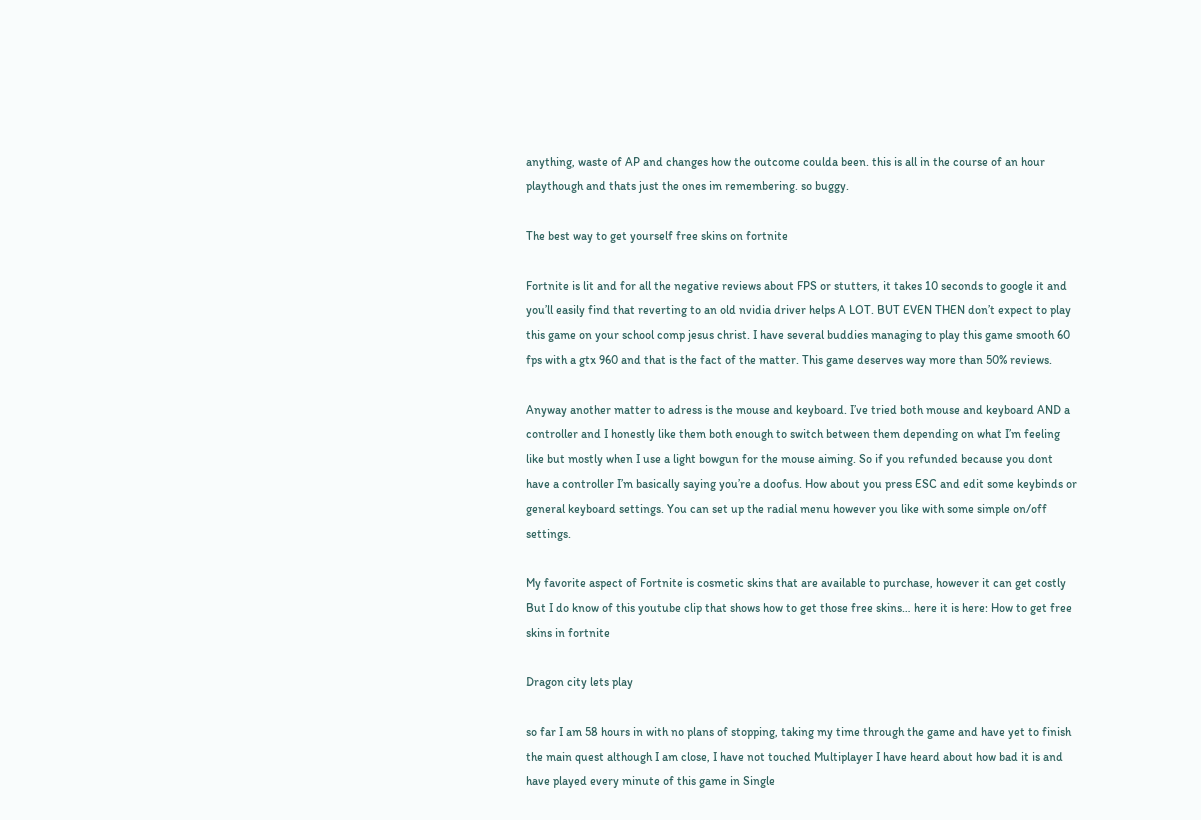anything, waste of AP and changes how the outcome coulda been. this is all in the course of an hour playthough and thats just the ones im remembering. so buggy.

The best way to get yourself free skins on fortnite

Fortnite is lit and for all the negative reviews about FPS or stutters, it takes 10 seconds to google it and you’ll easily find that reverting to an old nvidia driver helps A LOT. BUT EVEN THEN don’t expect to play this game on your school comp jesus christ. I have several buddies managing to play this game smooth 60 fps with a gtx 960 and that is the fact of the matter. This game deserves way more than 50% reviews.

Anyway another matter to adress is the mouse and keyboard. I’ve tried both mouse and keyboard AND a controller and I honestly like them both enough to switch between them depending on what I’m feeling like but mostly when I use a light bowgun for the mouse aiming. So if you refunded because you dont have a controller I’m basically saying you’re a doofus. How about you press ESC and edit some keybinds or general keyboard settings. You can set up the radial menu however you like with some simple on/off settings.

My favorite aspect of Fortnite is cosmetic skins that are available to purchase, however it can get costly  But I do know of this youtube clip that shows how to get those free skins… here it is here: How to get free skins in fortnite

Dragon city lets play

so far I am 58 hours in with no plans of stopping, taking my time through the game and have yet to finish the main quest although I am close, I have not touched Multiplayer I have heard about how bad it is and have played every minute of this game in Single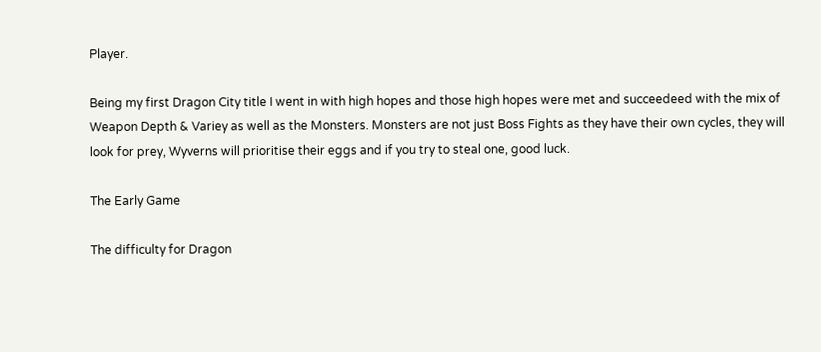Player.

Being my first Dragon City title I went in with high hopes and those high hopes were met and succeedeed with the mix of Weapon Depth & Variey as well as the Monsters. Monsters are not just Boss Fights as they have their own cycles, they will look for prey, Wyverns will prioritise their eggs and if you try to steal one, good luck.

The Early Game

The difficulty for Dragon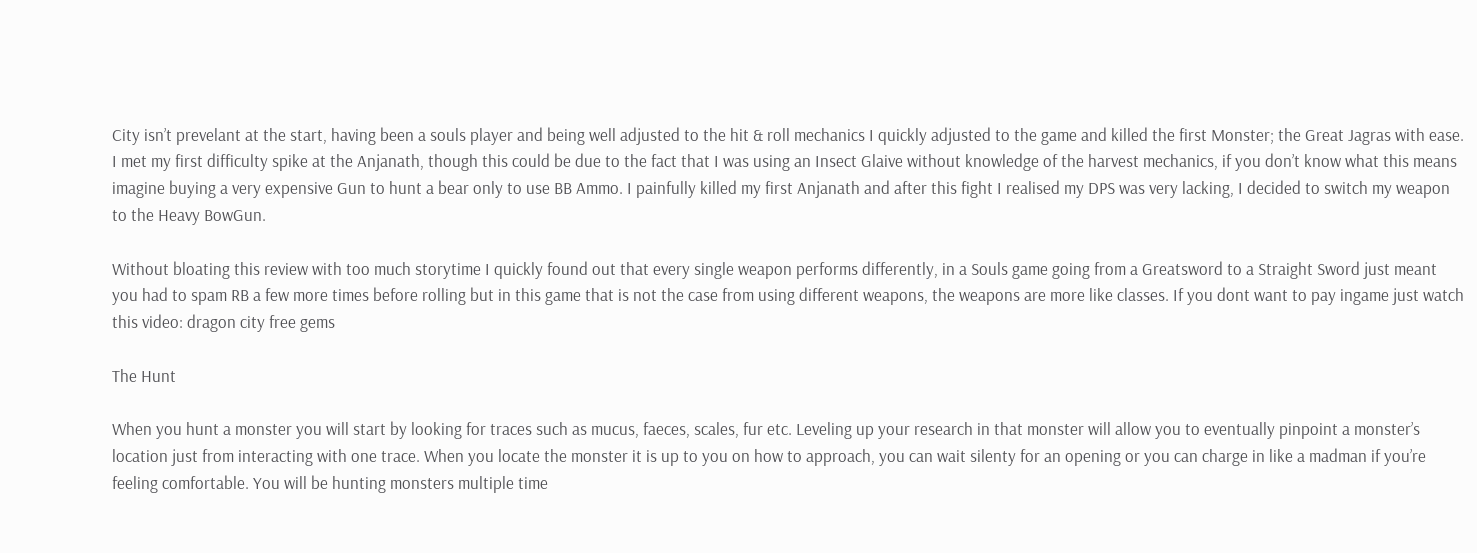City isn’t prevelant at the start, having been a souls player and being well adjusted to the hit & roll mechanics I quickly adjusted to the game and killed the first Monster; the Great Jagras with ease. I met my first difficulty spike at the Anjanath, though this could be due to the fact that I was using an Insect Glaive without knowledge of the harvest mechanics, if you don’t know what this means imagine buying a very expensive Gun to hunt a bear only to use BB Ammo. I painfully killed my first Anjanath and after this fight I realised my DPS was very lacking, I decided to switch my weapon to the Heavy BowGun.

Without bloating this review with too much storytime I quickly found out that every single weapon performs differently, in a Souls game going from a Greatsword to a Straight Sword just meant you had to spam RB a few more times before rolling but in this game that is not the case from using different weapons, the weapons are more like classes. If you dont want to pay ingame just watch this video: dragon city free gems

The Hunt

When you hunt a monster you will start by looking for traces such as mucus, faeces, scales, fur etc. Leveling up your research in that monster will allow you to eventually pinpoint a monster’s location just from interacting with one trace. When you locate the monster it is up to you on how to approach, you can wait silenty for an opening or you can charge in like a madman if you’re feeling comfortable. You will be hunting monsters multiple time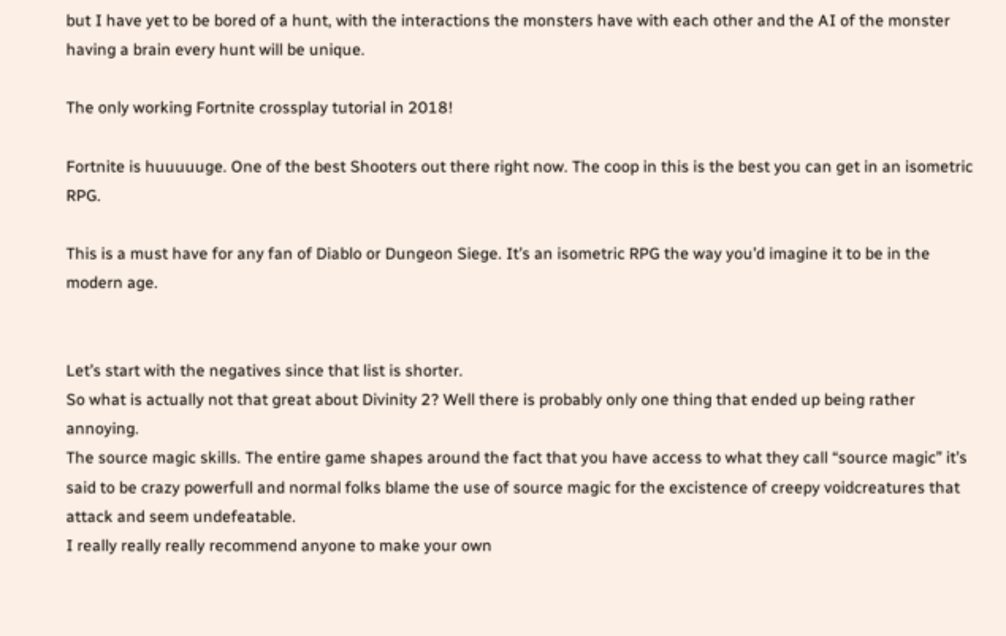but I have yet to be bored of a hunt, with the interactions the monsters have with each other and the AI of the monster having a brain every hunt will be unique.

The only working Fortnite crossplay tutorial in 2018!

Fortnite is huuuuuge. One of the best Shooters out there right now. The coop in this is the best you can get in an isometric RPG.

This is a must have for any fan of Diablo or Dungeon Siege. It’s an isometric RPG the way you’d imagine it to be in the modern age.


Let’s start with the negatives since that list is shorter.
So what is actually not that great about Divinity 2? Well there is probably only one thing that ended up being rather annoying.
The source magic skills. The entire game shapes around the fact that you have access to what they call “source magic” it’s said to be crazy powerfull and normal folks blame the use of source magic for the excistence of creepy voidcreatures that attack and seem undefeatable.
I really really really recommend anyone to make your own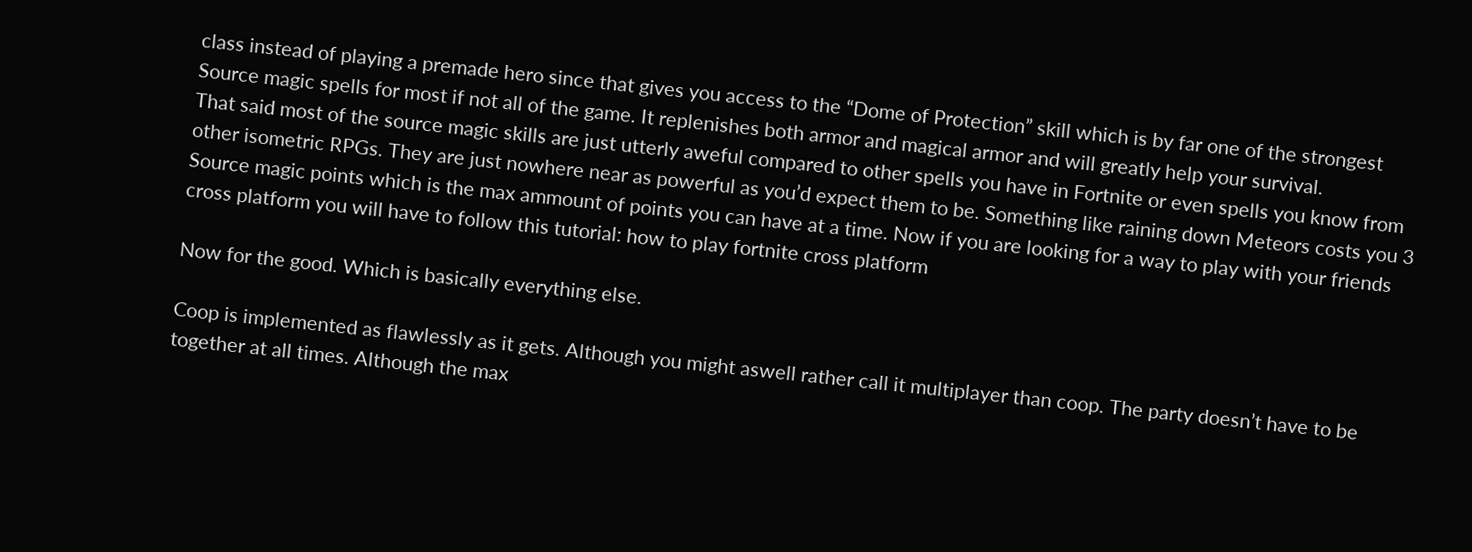class instead of playing a premade hero since that gives you access to the “Dome of Protection” skill which is by far one of the strongest Source magic spells for most if not all of the game. It replenishes both armor and magical armor and will greatly help your survival.
That said most of the source magic skills are just utterly aweful compared to other spells you have in Fortnite or even spells you know from other isometric RPGs. They are just nowhere near as powerful as you’d expect them to be. Something like raining down Meteors costs you 3 Source magic points which is the max ammount of points you can have at a time. Now if you are looking for a way to play with your friends cross platform you will have to follow this tutorial: how to play fortnite cross platform

Now for the good. Which is basically everything else.

Coop is implemented as flawlessly as it gets. Although you might aswell rather call it multiplayer than coop. The party doesn’t have to be together at all times. Although the max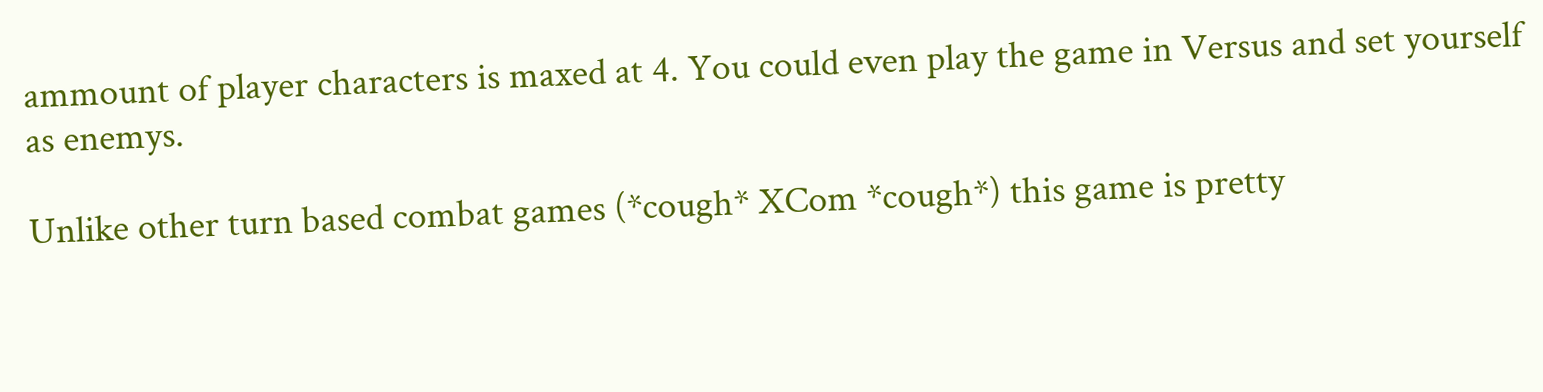ammount of player characters is maxed at 4. You could even play the game in Versus and set yourself as enemys.

Unlike other turn based combat games (*cough* XCom *cough*) this game is pretty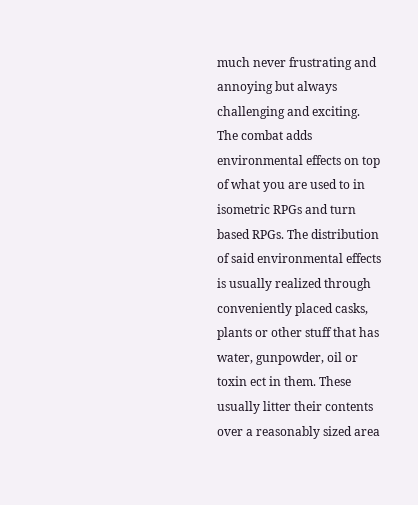much never frustrating and annoying but always challenging and exciting.
The combat adds environmental effects on top of what you are used to in isometric RPGs and turn based RPGs. The distribution of said environmental effects is usually realized through conveniently placed casks, plants or other stuff that has water, gunpowder, oil or toxin ect in them. These usually litter their contents over a reasonably sized area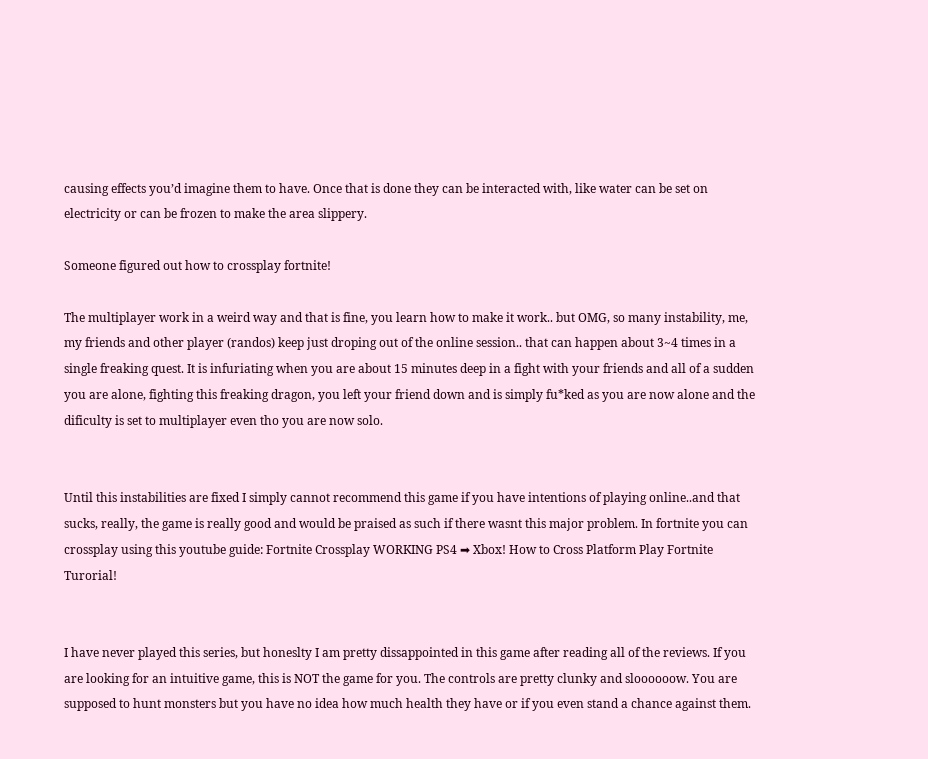causing effects you’d imagine them to have. Once that is done they can be interacted with, like water can be set on electricity or can be frozen to make the area slippery.

Someone figured out how to crossplay fortnite!

The multiplayer work in a weird way and that is fine, you learn how to make it work.. but OMG, so many instability, me, my friends and other player (randos) keep just droping out of the online session.. that can happen about 3~4 times in a single freaking quest. It is infuriating when you are about 15 minutes deep in a fight with your friends and all of a sudden you are alone, fighting this freaking dragon, you left your friend down and is simply fu*ked as you are now alone and the dificulty is set to multiplayer even tho you are now solo.


Until this instabilities are fixed I simply cannot recommend this game if you have intentions of playing online..and that sucks, really, the game is really good and would be praised as such if there wasnt this major problem. In fortnite you can crossplay using this youtube guide: Fortnite Crossplay WORKING PS4 ➡ Xbox! How to Cross Platform Play Fortnite Turorial!


I have never played this series, but honeslty I am pretty dissappointed in this game after reading all of the reviews. If you are looking for an intuitive game, this is NOT the game for you. The controls are pretty clunky and sloooooow. You are supposed to hunt monsters but you have no idea how much health they have or if you even stand a chance against them.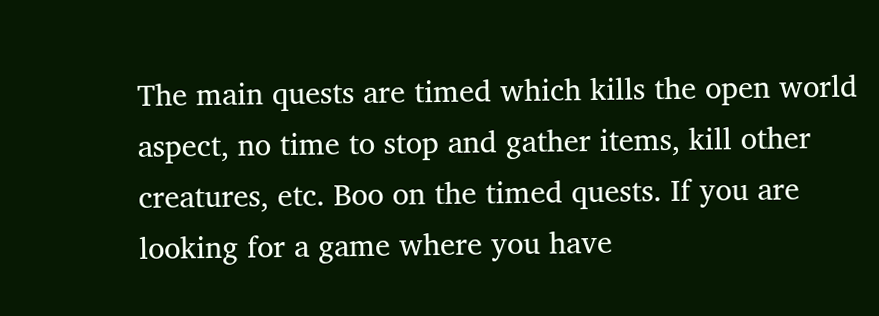The main quests are timed which kills the open world aspect, no time to stop and gather items, kill other creatures, etc. Boo on the timed quests. If you are looking for a game where you have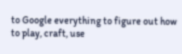to Google everything to figure out how to play, craft, use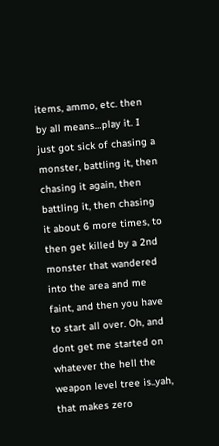items, ammo, etc. then by all means…play it. I just got sick of chasing a monster, battling it, then chasing it again, then battling it, then chasing it about 6 more times, to then get killed by a 2nd monster that wandered into the area and me faint, and then you have to start all over. Oh, and dont get me started on whatever the hell the weapon level tree is..yah, that makes zero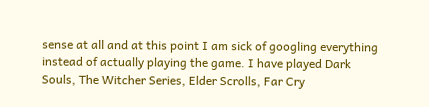sense at all and at this point I am sick of googling everything instead of actually playing the game. I have played Dark Souls, The Witcher Series, Elder Scrolls, Far Cry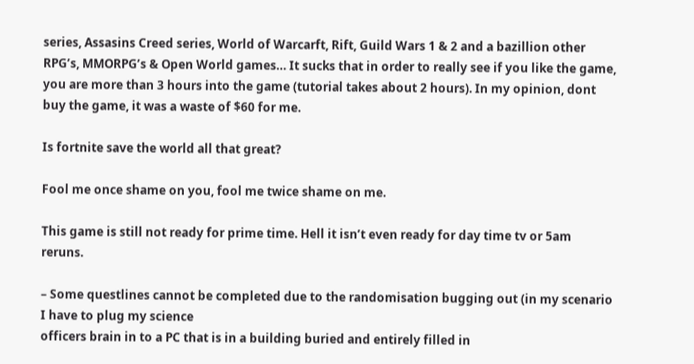series, Assasins Creed series, World of Warcarft, Rift, Guild Wars 1 & 2 and a bazillion other RPG’s, MMORPG’s & Open World games… It sucks that in order to really see if you like the game, you are more than 3 hours into the game (tutorial takes about 2 hours). In my opinion, dont buy the game, it was a waste of $60 for me.

Is fortnite save the world all that great?

Fool me once shame on you, fool me twice shame on me.

This game is still not ready for prime time. Hell it isn’t even ready for day time tv or 5am reruns.

– Some questlines cannot be completed due to the randomisation bugging out (in my scenario I have to plug my science
officers brain in to a PC that is in a building buried and entirely filled in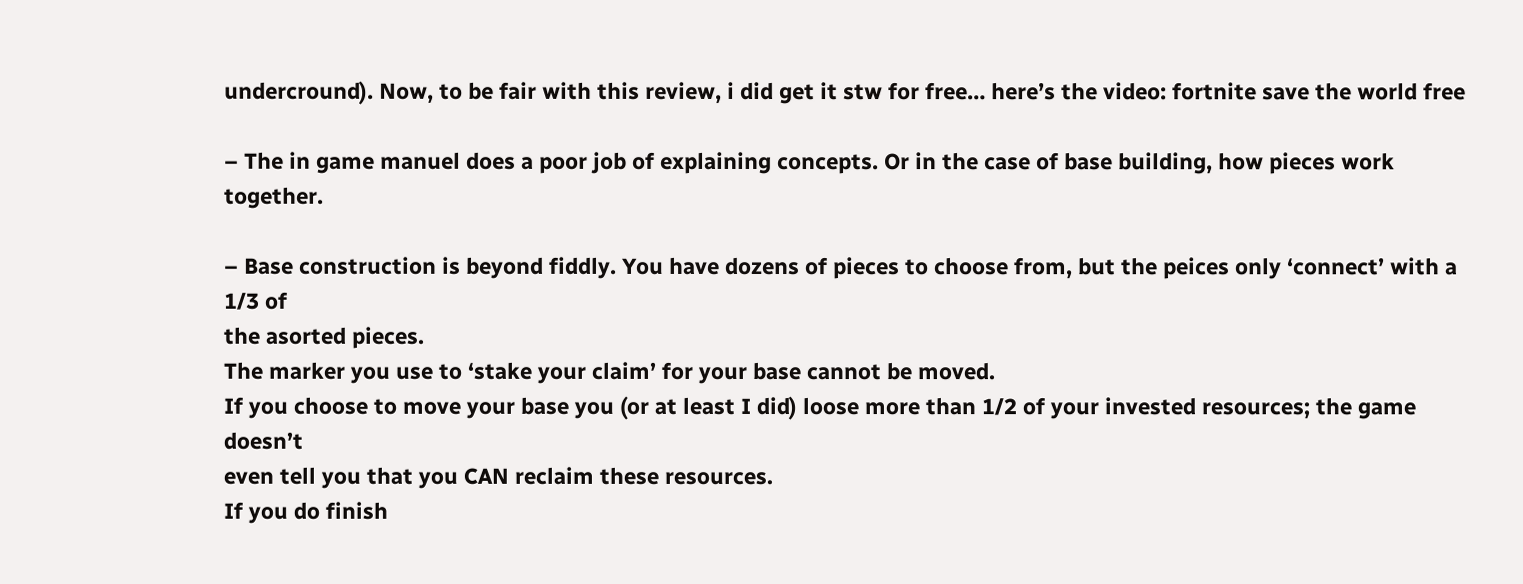undercround). Now, to be fair with this review, i did get it stw for free… here’s the video: fortnite save the world free

– The in game manuel does a poor job of explaining concepts. Or in the case of base building, how pieces work together.

– Base construction is beyond fiddly. You have dozens of pieces to choose from, but the peices only ‘connect’ with a 1/3 of
the asorted pieces.
The marker you use to ‘stake your claim’ for your base cannot be moved.
If you choose to move your base you (or at least I did) loose more than 1/2 of your invested resources; the game doesn’t
even tell you that you CAN reclaim these resources.
If you do finish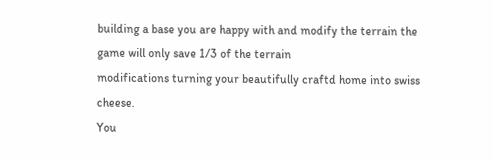building a base you are happy with and modify the terrain the game will only save 1/3 of the terrain
modifications turning your beautifully craftd home into swiss cheese.
You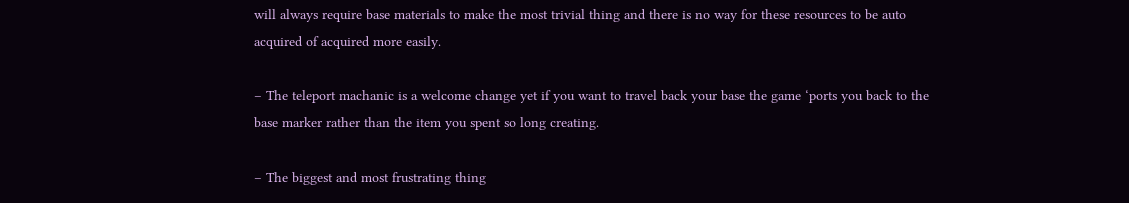will always require base materials to make the most trivial thing and there is no way for these resources to be auto
acquired of acquired more easily.

– The teleport machanic is a welcome change yet if you want to travel back your base the game ‘ports you back to the
base marker rather than the item you spent so long creating.

– The biggest and most frustrating thing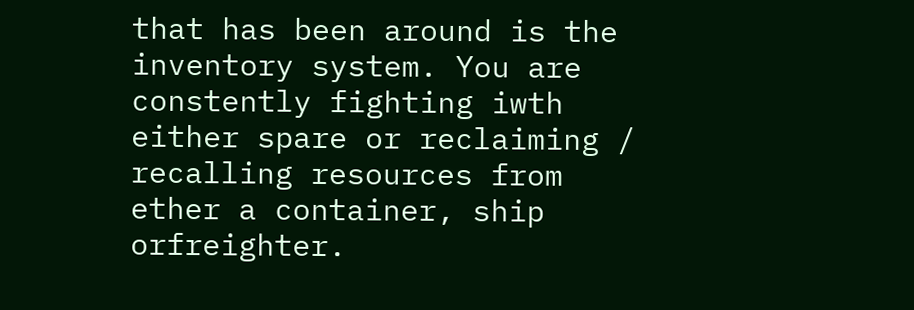that has been around is the inventory system. You are constently fighting iwth
either spare or reclaiming / recalling resources from ether a container, ship orfreighter.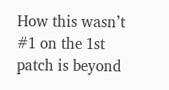How this wasn’t #1 on the 1st
patch is beyond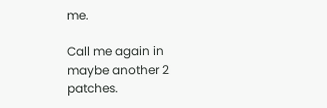me.

Call me again in maybe another 2 patches.